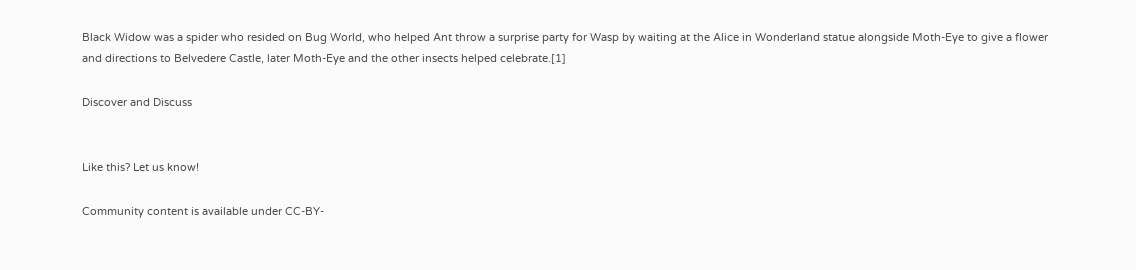Black Widow was a spider who resided on Bug World, who helped Ant throw a surprise party for Wasp by waiting at the Alice in Wonderland statue alongside Moth-Eye to give a flower and directions to Belvedere Castle, later Moth-Eye and the other insects helped celebrate.[1]

Discover and Discuss


Like this? Let us know!

Community content is available under CC-BY-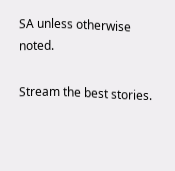SA unless otherwise noted.

Stream the best stories.